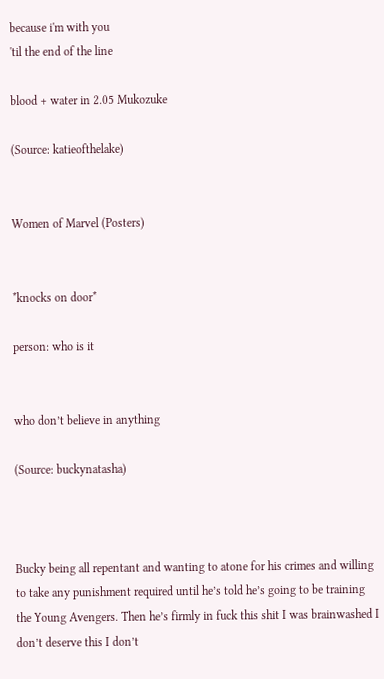because i'm with you
'til the end of the line

blood + water in 2.05 Mukozuke

(Source: katieofthelake)


Women of Marvel (Posters)


*knocks on door*

person: who is it


who don’t believe in anything

(Source: buckynatasha)



Bucky being all repentant and wanting to atone for his crimes and willing to take any punishment required until he’s told he’s going to be training the Young Avengers. Then he’s firmly in fuck this shit I was brainwashed I don’t deserve this I don’t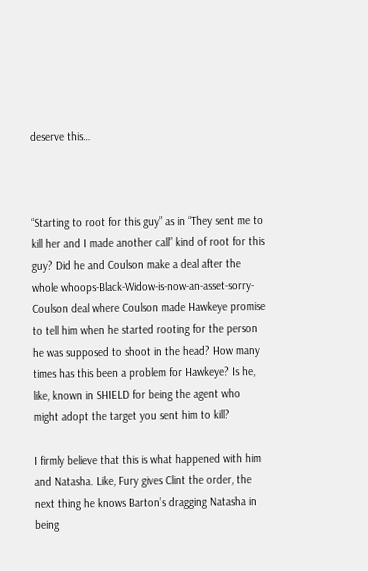deserve this…



“Starting to root for this guy” as in “They sent me to kill her and I made another call” kind of root for this guy? Did he and Coulson make a deal after the whole whoops-Black-Widow-is-now-an-asset-sorry-Coulson deal where Coulson made Hawkeye promise to tell him when he started rooting for the person he was supposed to shoot in the head? How many times has this been a problem for Hawkeye? Is he, like, known in SHIELD for being the agent who might adopt the target you sent him to kill?

I firmly believe that this is what happened with him and Natasha. Like, Fury gives Clint the order, the next thing he knows Barton’s dragging Natasha in being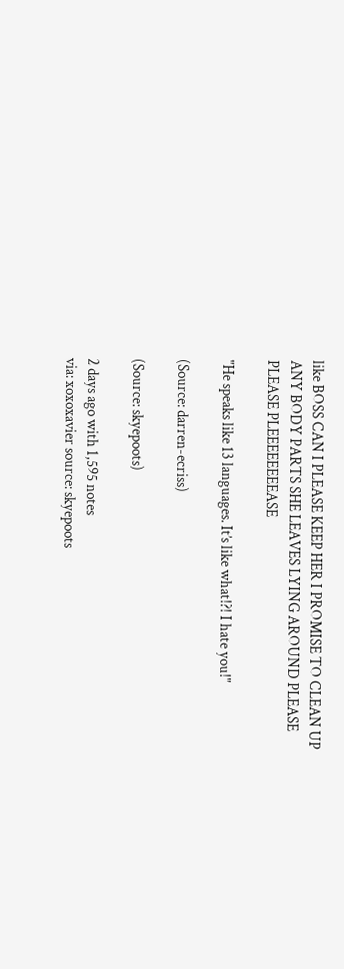like BOSS CAN I PLEASE KEEP HER I PROMISE TO CLEAN UP ANY BODY PARTS SHE LEAVES LYING AROUND PLEASE PLEASE PLEEEEEEEEASE

"He speaks like 13 languages. It’s like what!?! I hate you!"

(Source: darren-ecriss)

(Source: skyepoots)

2 days ago with 1,595 notes
via: xoxoxavier source: skyepoots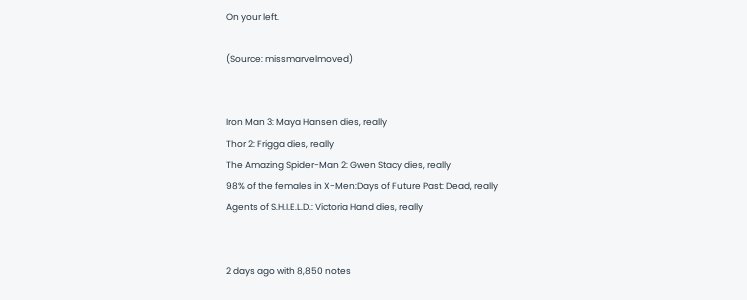On your left.

(Source: missmarvelmoved)


Iron Man 3: Maya Hansen dies, really
Thor 2: Frigga dies, really
The Amazing Spider-Man 2: Gwen Stacy dies, really
98% of the females in X-Men:Days of Future Past: Dead, really
Agents of S.H.I.E.L.D.: Victoria Hand dies, really


2 days ago with 8,850 notes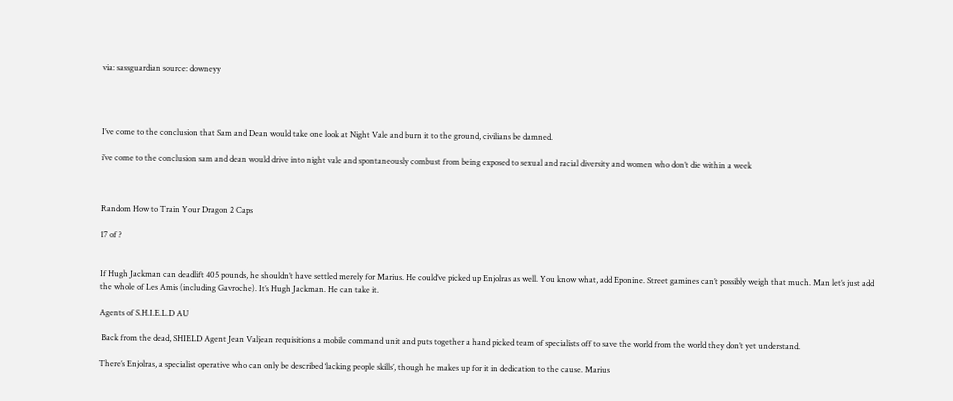via: sassguardian source: downeyy




I’ve come to the conclusion that Sam and Dean would take one look at Night Vale and burn it to the ground, civilians be damned.

i’ve come to the conclusion sam and dean would drive into night vale and spontaneously combust from being exposed to sexual and racial diversity and women who don’t die within a week



Random How to Train Your Dragon 2 Caps

17 of ?


If Hugh Jackman can deadlift 405 pounds, he shouldn’t have settled merely for Marius. He could’ve picked up Enjolras as well. You know what, add Eponine. Street gamines can’t possibly weigh that much. Man let’s just add the whole of Les Amis (including Gavroche). It’s Hugh Jackman. He can take it.

Agents of S.H.I.E.L.D AU

 Back from the dead, SHIELD Agent Jean Valjean requisitions a mobile command unit and puts together a hand picked team of specialists off to save the world from the world they don’t yet understand.

There’s Enjolras, a specialist operative who can only be described ‘lacking people skills’, though he makes up for it in dedication to the cause. Marius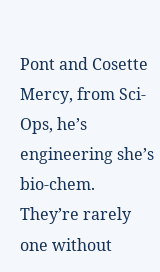Pont and Cosette Mercy, from Sci-Ops, he’s engineering she’s bio-chem. They’re rarely one without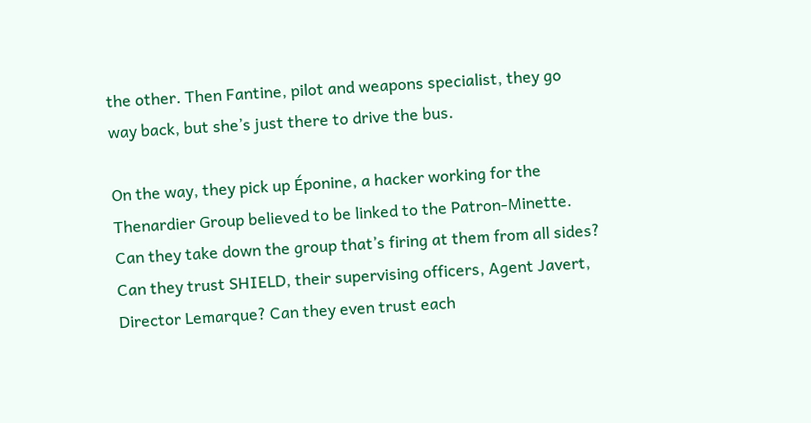the other. Then Fantine, pilot and weapons specialist, they go way back, but she’s just there to drive the bus.

On the way, they pick up Éponine, a hacker working for the Thenardier Group believed to be linked to the Patron-Minette. Can they take down the group that’s firing at them from all sides? Can they trust SHIELD, their supervising officers, Agent Javert, Director Lemarque? Can they even trust each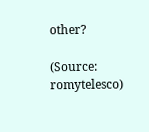other?

(Source: romytelesco)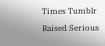Times Tumblr Raised Serious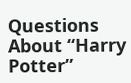Questions About “Harry Potter”